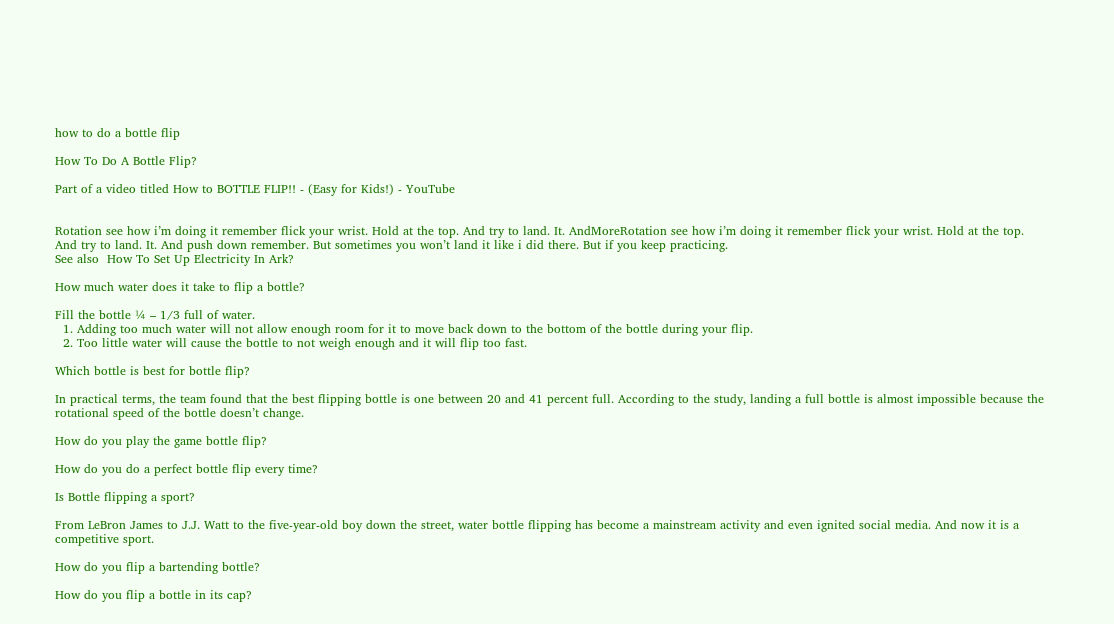how to do a bottle flip

How To Do A Bottle Flip?

Part of a video titled How to BOTTLE FLIP!! - (Easy for Kids!) - YouTube


Rotation see how i’m doing it remember flick your wrist. Hold at the top. And try to land. It. AndMoreRotation see how i’m doing it remember flick your wrist. Hold at the top. And try to land. It. And push down remember. But sometimes you won’t land it like i did there. But if you keep practicing.
See also  How To Set Up Electricity In Ark?

How much water does it take to flip a bottle?

Fill the bottle ¼ – 1/3 full of water.
  1. Adding too much water will not allow enough room for it to move back down to the bottom of the bottle during your flip.
  2. Too little water will cause the bottle to not weigh enough and it will flip too fast.

Which bottle is best for bottle flip?

In practical terms, the team found that the best flipping bottle is one between 20 and 41 percent full. According to the study, landing a full bottle is almost impossible because the rotational speed of the bottle doesn’t change.

How do you play the game bottle flip?

How do you do a perfect bottle flip every time?

Is Bottle flipping a sport?

From LeBron James to J.J. Watt to the five-year-old boy down the street, water bottle flipping has become a mainstream activity and even ignited social media. And now it is a competitive sport.

How do you flip a bartending bottle?

How do you flip a bottle in its cap?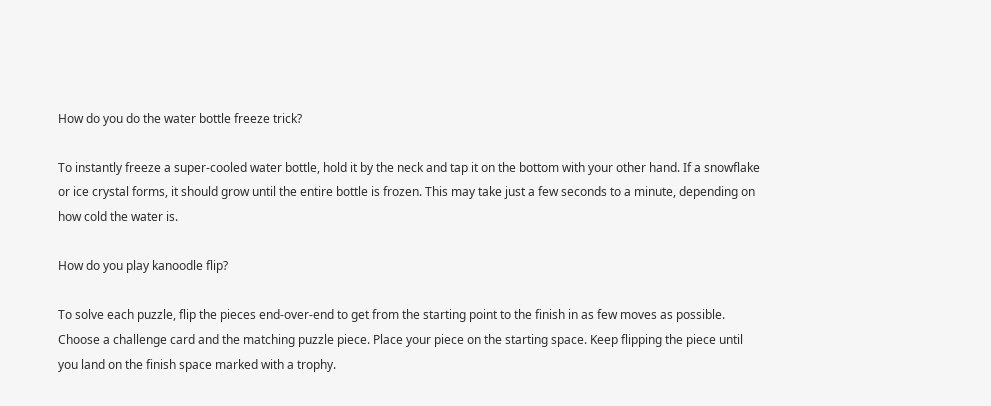How do you do the water bottle freeze trick?

To instantly freeze a super-cooled water bottle, hold it by the neck and tap it on the bottom with your other hand. If a snowflake or ice crystal forms, it should grow until the entire bottle is frozen. This may take just a few seconds to a minute, depending on how cold the water is.

How do you play kanoodle flip?

To solve each puzzle, flip the pieces end-over-end to get from the starting point to the finish in as few moves as possible. Choose a challenge card and the matching puzzle piece. Place your piece on the starting space. Keep flipping the piece until you land on the finish space marked with a trophy.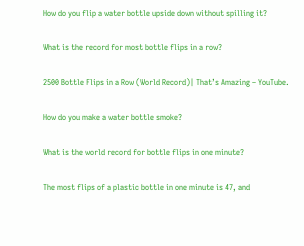How do you flip a water bottle upside down without spilling it?

What is the record for most bottle flips in a row?

2500 Bottle Flips in a Row (World Record)| That’s Amazing – YouTube.

How do you make a water bottle smoke?

What is the world record for bottle flips in one minute?

The most flips of a plastic bottle in one minute is 47, and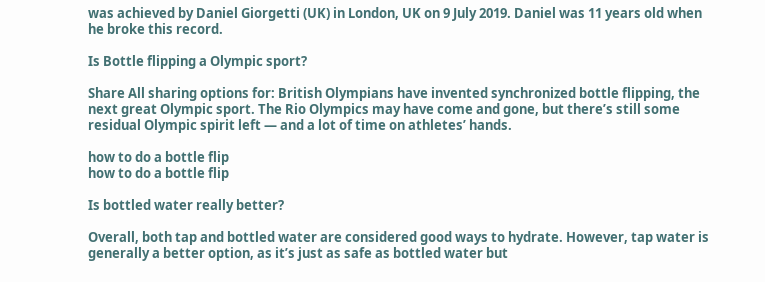was achieved by Daniel Giorgetti (UK) in London, UK on 9 July 2019. Daniel was 11 years old when he broke this record.

Is Bottle flipping a Olympic sport?

Share All sharing options for: British Olympians have invented synchronized bottle flipping, the next great Olympic sport. The Rio Olympics may have come and gone, but there’s still some residual Olympic spirit left — and a lot of time on athletes’ hands.

how to do a bottle flip
how to do a bottle flip

Is bottled water really better?

Overall, both tap and bottled water are considered good ways to hydrate. However, tap water is generally a better option, as it’s just as safe as bottled water but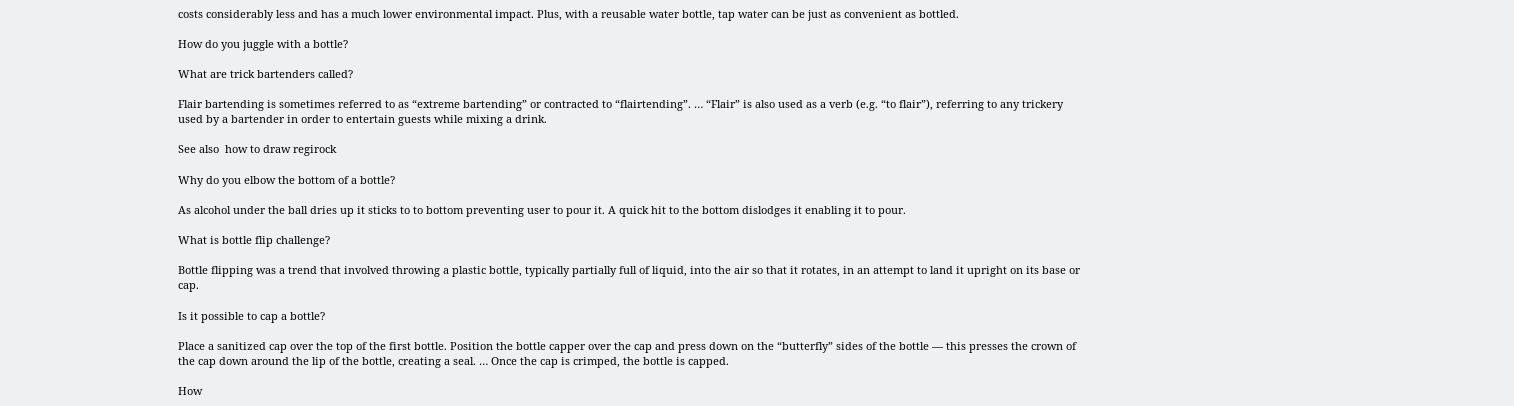costs considerably less and has a much lower environmental impact. Plus, with a reusable water bottle, tap water can be just as convenient as bottled.

How do you juggle with a bottle?

What are trick bartenders called?

Flair bartending is sometimes referred to as “extreme bartending” or contracted to “flairtending”. … “Flair” is also used as a verb (e.g. “to flair”), referring to any trickery used by a bartender in order to entertain guests while mixing a drink.

See also  how to draw regirock

Why do you elbow the bottom of a bottle?

As alcohol under the ball dries up it sticks to to bottom preventing user to pour it. A quick hit to the bottom dislodges it enabling it to pour.

What is bottle flip challenge?

Bottle flipping was a trend that involved throwing a plastic bottle, typically partially full of liquid, into the air so that it rotates, in an attempt to land it upright on its base or cap.

Is it possible to cap a bottle?

Place a sanitized cap over the top of the first bottle. Position the bottle capper over the cap and press down on the “butterfly” sides of the bottle — this presses the crown of the cap down around the lip of the bottle, creating a seal. … Once the cap is crimped, the bottle is capped.

How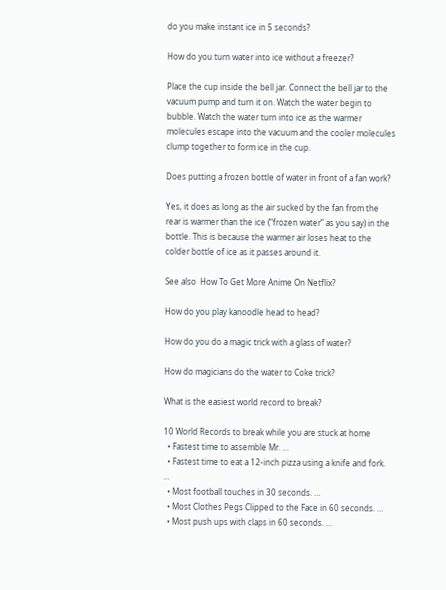do you make instant ice in 5 seconds?

How do you turn water into ice without a freezer?

Place the cup inside the bell jar. Connect the bell jar to the vacuum pump and turn it on. Watch the water begin to bubble. Watch the water turn into ice as the warmer molecules escape into the vacuum and the cooler molecules clump together to form ice in the cup.

Does putting a frozen bottle of water in front of a fan work?

Yes, it does as long as the air sucked by the fan from the rear is warmer than the ice (“frozen water” as you say) in the bottle. This is because the warmer air loses heat to the colder bottle of ice as it passes around it.

See also  How To Get More Anime On Netflix?

How do you play kanoodle head to head?

How do you do a magic trick with a glass of water?

How do magicians do the water to Coke trick?

What is the easiest world record to break?

10 World Records to break while you are stuck at home
  • Fastest time to assemble Mr. …
  • Fastest time to eat a 12-inch pizza using a knife and fork. …
  • Most football touches in 30 seconds. …
  • Most Clothes Pegs Clipped to the Face in 60 seconds. …
  • Most push ups with claps in 60 seconds. …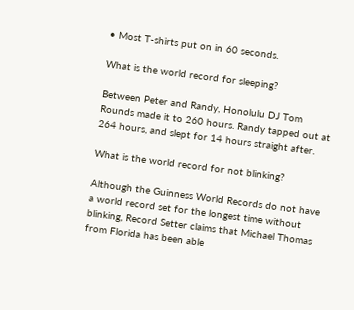• Most T-shirts put on in 60 seconds.

What is the world record for sleeping?

Between Peter and Randy, Honolulu DJ Tom Rounds made it to 260 hours. Randy tapped out at 264 hours, and slept for 14 hours straight after.

What is the world record for not blinking?

Although the Guinness World Records do not have a world record set for the longest time without blinking, Record Setter claims that Michael Thomas from Florida has been able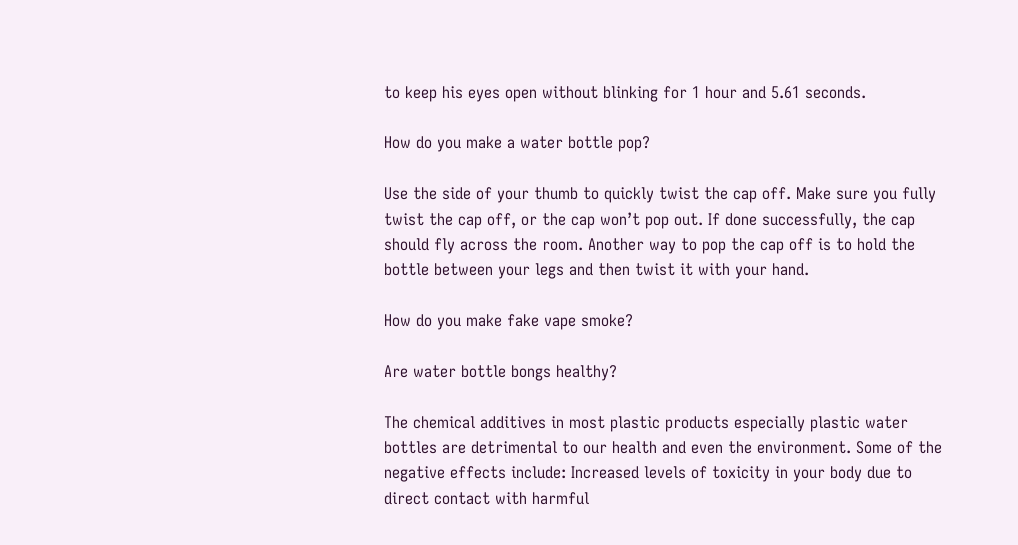to keep his eyes open without blinking for 1 hour and 5.61 seconds.

How do you make a water bottle pop?

Use the side of your thumb to quickly twist the cap off. Make sure you fully twist the cap off, or the cap won’t pop out. If done successfully, the cap should fly across the room. Another way to pop the cap off is to hold the bottle between your legs and then twist it with your hand.

How do you make fake vape smoke?

Are water bottle bongs healthy?

The chemical additives in most plastic products especially plastic water bottles are detrimental to our health and even the environment. Some of the negative effects include: Increased levels of toxicity in your body due to direct contact with harmful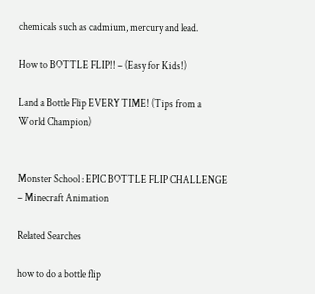chemicals such as cadmium, mercury and lead.

How to BOTTLE FLIP!! – (Easy for Kids!)

Land a Bottle Flip EVERY TIME! (Tips from a World Champion)


Monster School : EPIC BOTTLE FLIP CHALLENGE – Minecraft Animation

Related Searches

how to do a bottle flip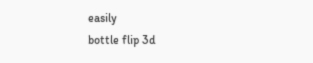easily
bottle flip 3d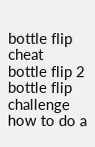bottle flip cheat
bottle flip 2
bottle flip challenge
how to do a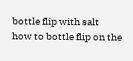bottle flip with salt
how to bottle flip on the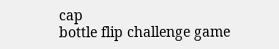cap
bottle flip challenge game